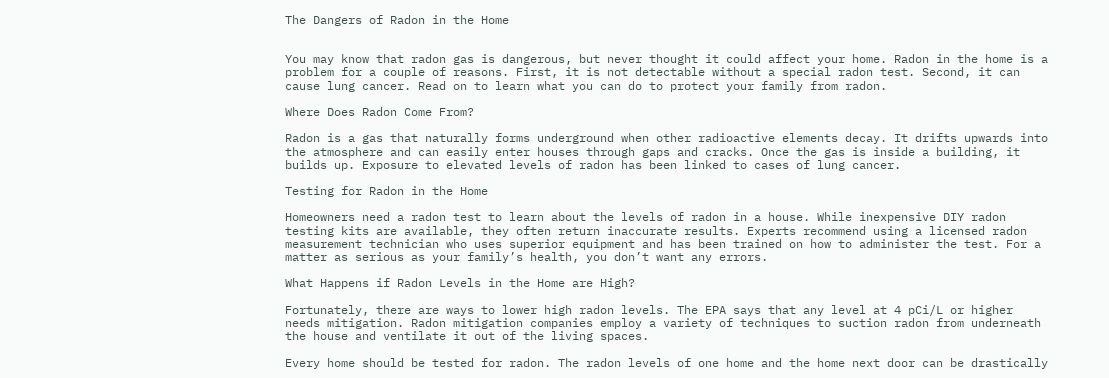The Dangers of Radon in the Home


You may know that radon gas is dangerous, but never thought it could affect your home. Radon in the home is a problem for a couple of reasons. First, it is not detectable without a special radon test. Second, it can cause lung cancer. Read on to learn what you can do to protect your family from radon.

Where Does Radon Come From?

Radon is a gas that naturally forms underground when other radioactive elements decay. It drifts upwards into the atmosphere and can easily enter houses through gaps and cracks. Once the gas is inside a building, it builds up. Exposure to elevated levels of radon has been linked to cases of lung cancer.

Testing for Radon in the Home

Homeowners need a radon test to learn about the levels of radon in a house. While inexpensive DIY radon testing kits are available, they often return inaccurate results. Experts recommend using a licensed radon measurement technician who uses superior equipment and has been trained on how to administer the test. For a matter as serious as your family’s health, you don’t want any errors.

What Happens if Radon Levels in the Home are High?

Fortunately, there are ways to lower high radon levels. The EPA says that any level at 4 pCi/L or higher needs mitigation. Radon mitigation companies employ a variety of techniques to suction radon from underneath the house and ventilate it out of the living spaces.

Every home should be tested for radon. The radon levels of one home and the home next door can be drastically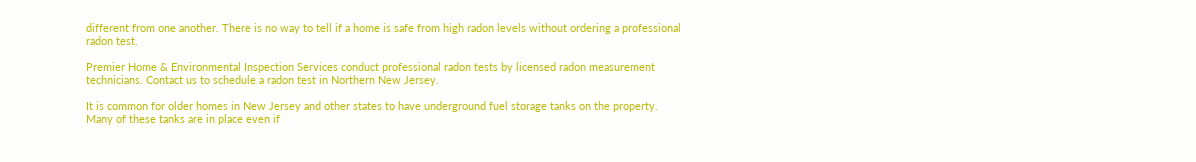different from one another. There is no way to tell if a home is safe from high radon levels without ordering a professional radon test.

Premier Home & Environmental Inspection Services conduct professional radon tests by licensed radon measurement technicians. Contact us to schedule a radon test in Northern New Jersey.

It is common for older homes in New Jersey and other states to have underground fuel storage tanks on the property. Many of these tanks are in place even if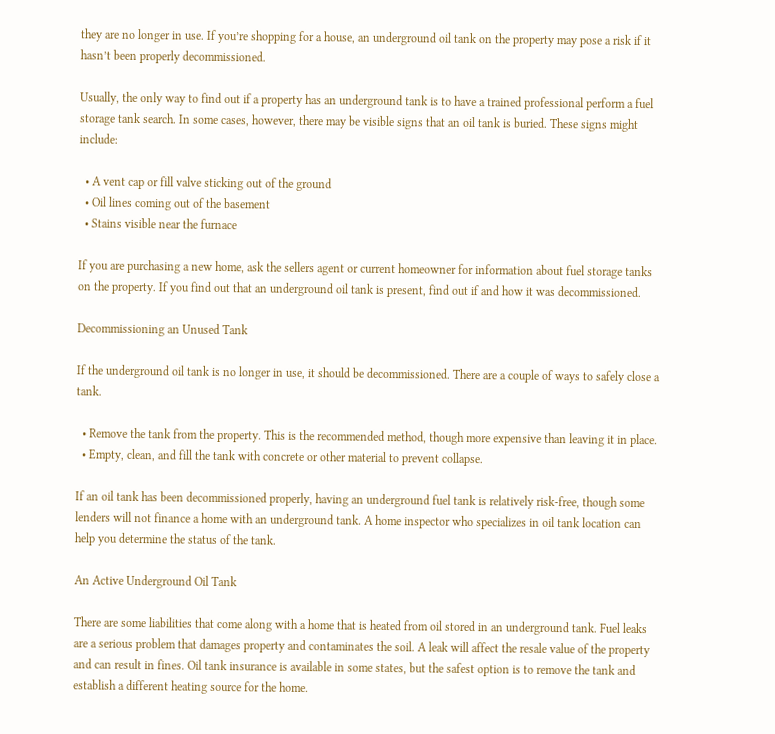they are no longer in use. If you’re shopping for a house, an underground oil tank on the property may pose a risk if it hasn’t been properly decommissioned.

Usually, the only way to find out if a property has an underground tank is to have a trained professional perform a fuel storage tank search. In some cases, however, there may be visible signs that an oil tank is buried. These signs might include:

  • A vent cap or fill valve sticking out of the ground
  • Oil lines coming out of the basement
  • Stains visible near the furnace

If you are purchasing a new home, ask the sellers agent or current homeowner for information about fuel storage tanks on the property. If you find out that an underground oil tank is present, find out if and how it was decommissioned.

Decommissioning an Unused Tank

If the underground oil tank is no longer in use, it should be decommissioned. There are a couple of ways to safely close a tank.

  • Remove the tank from the property. This is the recommended method, though more expensive than leaving it in place.
  • Empty, clean, and fill the tank with concrete or other material to prevent collapse.

If an oil tank has been decommissioned properly, having an underground fuel tank is relatively risk-free, though some lenders will not finance a home with an underground tank. A home inspector who specializes in oil tank location can help you determine the status of the tank.

An Active Underground Oil Tank

There are some liabilities that come along with a home that is heated from oil stored in an underground tank. Fuel leaks are a serious problem that damages property and contaminates the soil. A leak will affect the resale value of the property and can result in fines. Oil tank insurance is available in some states, but the safest option is to remove the tank and establish a different heating source for the home.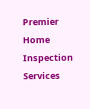Premier Home Inspection Services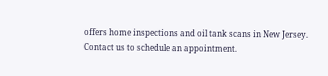offers home inspections and oil tank scans in New Jersey. Contact us to schedule an appointment.